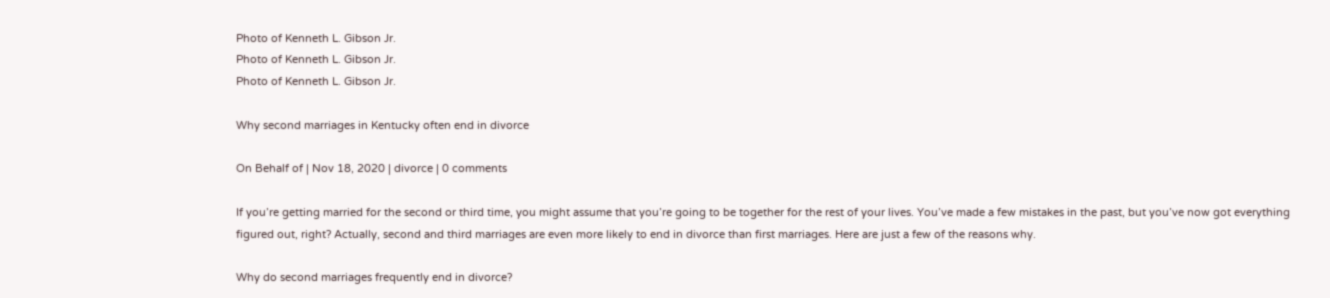Photo of Kenneth L. Gibson Jr.
Photo of Kenneth L. Gibson Jr.
Photo of Kenneth L. Gibson Jr.

Why second marriages in Kentucky often end in divorce

On Behalf of | Nov 18, 2020 | divorce | 0 comments

If you’re getting married for the second or third time, you might assume that you’re going to be together for the rest of your lives. You’ve made a few mistakes in the past, but you’ve now got everything figured out, right? Actually, second and third marriages are even more likely to end in divorce than first marriages. Here are just a few of the reasons why.

Why do second marriages frequently end in divorce?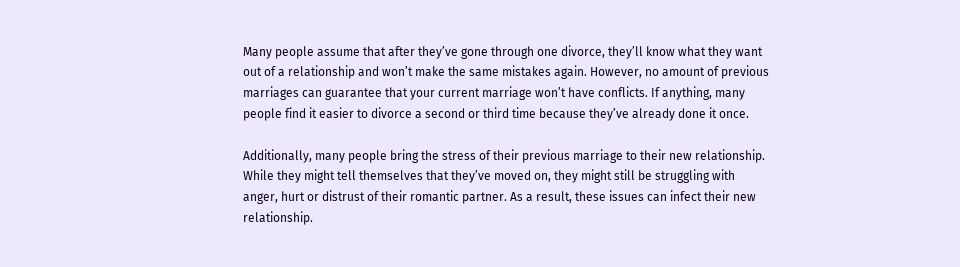Many people assume that after they’ve gone through one divorce, they’ll know what they want out of a relationship and won’t make the same mistakes again. However, no amount of previous marriages can guarantee that your current marriage won’t have conflicts. If anything, many people find it easier to divorce a second or third time because they’ve already done it once.

Additionally, many people bring the stress of their previous marriage to their new relationship. While they might tell themselves that they’ve moved on, they might still be struggling with anger, hurt or distrust of their romantic partner. As a result, these issues can infect their new relationship.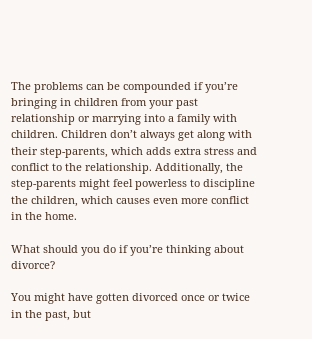The problems can be compounded if you’re bringing in children from your past relationship or marrying into a family with children. Children don’t always get along with their step-parents, which adds extra stress and conflict to the relationship. Additionally, the step-parents might feel powerless to discipline the children, which causes even more conflict in the home.

What should you do if you’re thinking about divorce?

You might have gotten divorced once or twice in the past, but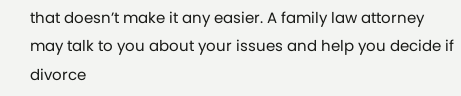that doesn’t make it any easier. A family law attorney may talk to you about your issues and help you decide if divorce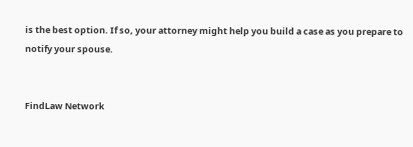is the best option. If so, your attorney might help you build a case as you prepare to notify your spouse.


FindLaw Network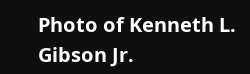Photo of Kenneth L. Gibson Jr.